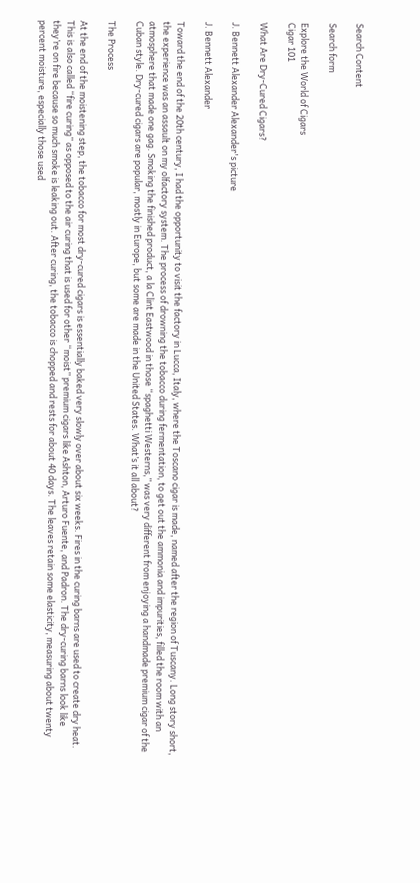Search Content

Search form

Explore the World of Cigars
Cigar 101

What Are Dry-Cured Cigars?

J. Bennett Alexander Alexander's picture

J. Bennett Alexander

Toward the end of the 20th century, I had the opportunity to visit the factory in Lucca, Italy, where the Toscano cigar is made, named after the region of Tuscany. Long story short, the experience was an assault on my olfactory system. The process of drowning the tobacco during fermentation, to get out the ammonia and impurities, filled the room with an atmosphere that made one gag. Smoking the finished product, a la Clint Eastwood in those “spaghetti Westerns,” was very different from enjoying a handmade premium cigar of the Cuban style. Dry-cured cigars are popular, mostly in Europe, but some are made in the United States. What’s it all about?

The Process

At the end of the moistening step, the tobacco for most dry-cured cigars is essentially baked very slowly over about six weeks. Fires in the curing barns are used to create dry heat. This is also called “fire curing” as opposed to the air curing that is used for other “moist” premium cigars like Ashton, Arturo Fuente, and Padron. The dry-curing barns look like they’re on fire because so much smoke is leaking out. After curing, the tobacco is chopped and rests for about 40 days. The leaves retain some elasticity, measuring about twenty percent moisture, especially those used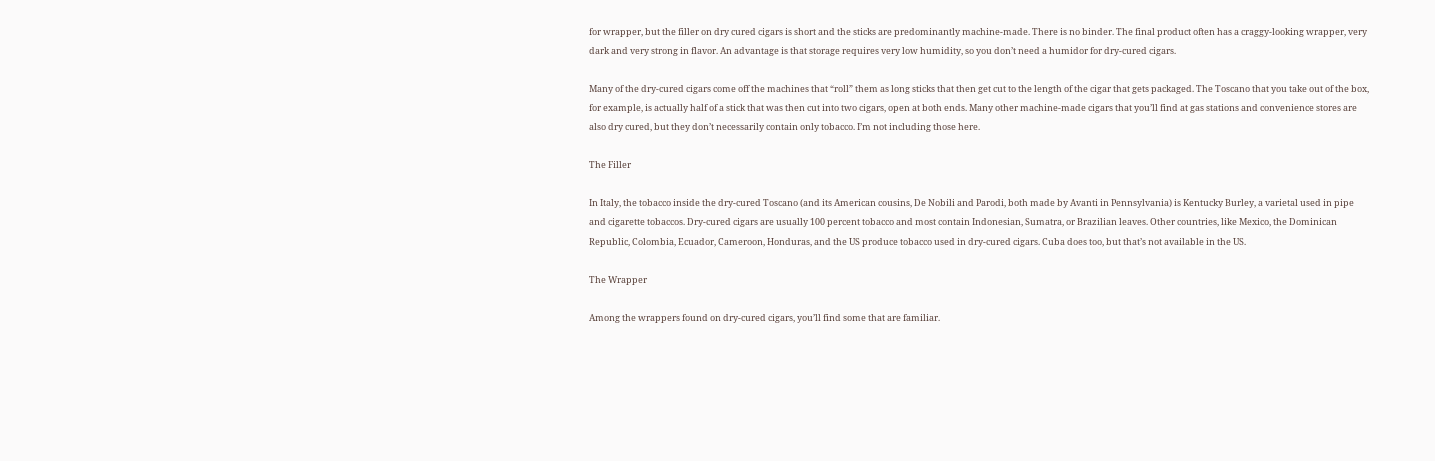for wrapper, but the filler on dry cured cigars is short and the sticks are predominantly machine-made. There is no binder. The final product often has a craggy-looking wrapper, very dark and very strong in flavor. An advantage is that storage requires very low humidity, so you don’t need a humidor for dry-cured cigars.

Many of the dry-cured cigars come off the machines that “roll” them as long sticks that then get cut to the length of the cigar that gets packaged. The Toscano that you take out of the box, for example, is actually half of a stick that was then cut into two cigars, open at both ends. Many other machine-made cigars that you’ll find at gas stations and convenience stores are also dry cured, but they don’t necessarily contain only tobacco. I’m not including those here.

The Filler

In Italy, the tobacco inside the dry-cured Toscano (and its American cousins, De Nobili and Parodi, both made by Avanti in Pennsylvania) is Kentucky Burley, a varietal used in pipe and cigarette tobaccos. Dry-cured cigars are usually 100 percent tobacco and most contain Indonesian, Sumatra, or Brazilian leaves. Other countries, like Mexico, the Dominican Republic, Colombia, Ecuador, Cameroon, Honduras, and the US produce tobacco used in dry-cured cigars. Cuba does too, but that’s not available in the US.

The Wrapper

Among the wrappers found on dry-cured cigars, you’ll find some that are familiar.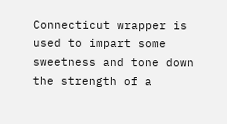Connecticut wrapper is used to impart some sweetness and tone down the strength of a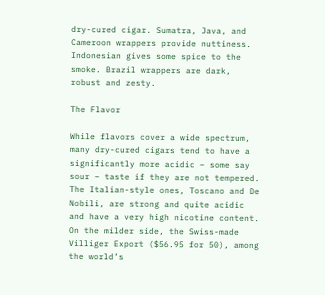dry-cured cigar. Sumatra, Java, and Cameroon wrappers provide nuttiness. Indonesian gives some spice to the smoke. Brazil wrappers are dark, robust and zesty.

The Flavor

While flavors cover a wide spectrum, many dry-cured cigars tend to have a significantly more acidic – some say sour – taste if they are not tempered. The Italian-style ones, Toscano and De Nobili, are strong and quite acidic and have a very high nicotine content. On the milder side, the Swiss-made Villiger Export ($56.95 for 50), among the world’s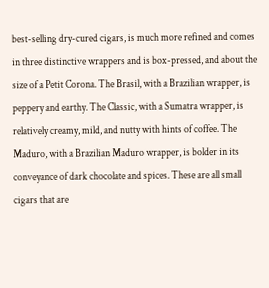best-selling dry-cured cigars, is much more refined and comes in three distinctive wrappers and is box-pressed, and about the size of a Petit Corona. The Brasil, with a Brazilian wrapper, is peppery and earthy. The Classic, with a Sumatra wrapper, is relatively creamy, mild, and nutty with hints of coffee. The Maduro, with a Brazilian Maduro wrapper, is bolder in its conveyance of dark chocolate and spices. These are all small cigars that are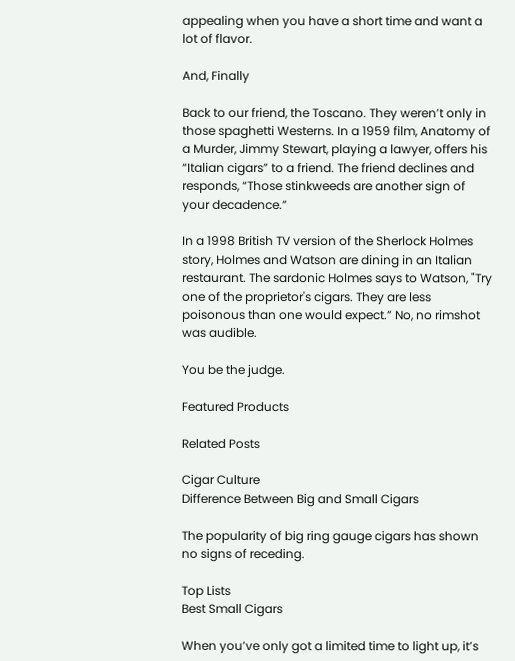appealing when you have a short time and want a lot of flavor.

And, Finally

Back to our friend, the Toscano. They weren’t only in those spaghetti Westerns. In a 1959 film, Anatomy of a Murder, Jimmy Stewart, playing a lawyer, offers his “Italian cigars” to a friend. The friend declines and responds, “Those stinkweeds are another sign of your decadence.”

In a 1998 British TV version of the Sherlock Holmes story, Holmes and Watson are dining in an Italian restaurant. The sardonic Holmes says to Watson, "Try one of the proprietor's cigars. They are less poisonous than one would expect.” No, no rimshot was audible.

You be the judge.

Featured Products

Related Posts

Cigar Culture
Difference Between Big and Small Cigars

The popularity of big ring gauge cigars has shown no signs of receding.

Top Lists
Best Small Cigars

When you’ve only got a limited time to light up, it’s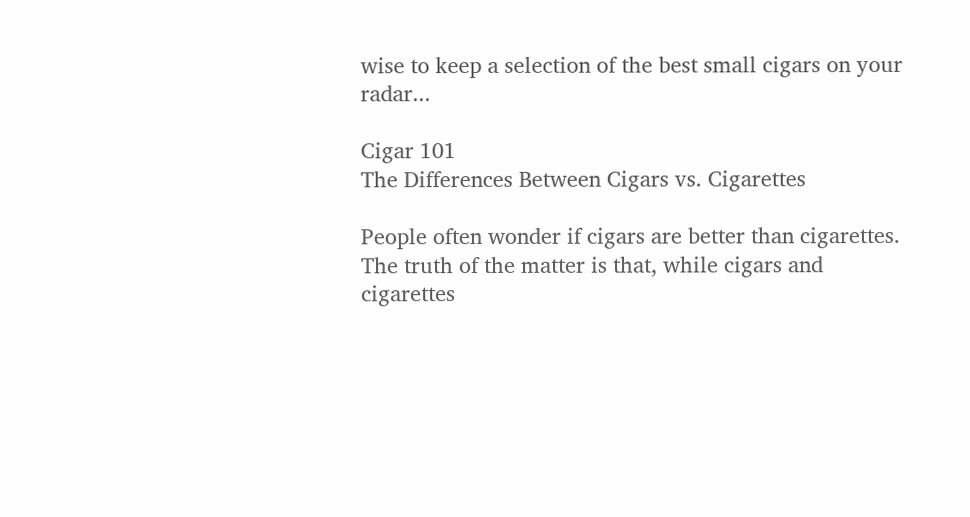wise to keep a selection of the best small cigars on your radar...

Cigar 101
The Differences Between Cigars vs. Cigarettes

People often wonder if cigars are better than cigarettes. The truth of the matter is that, while cigars and cigarettes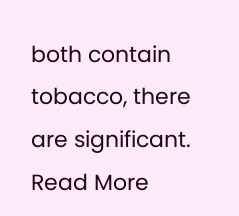both contain tobacco, there are significant. Read More